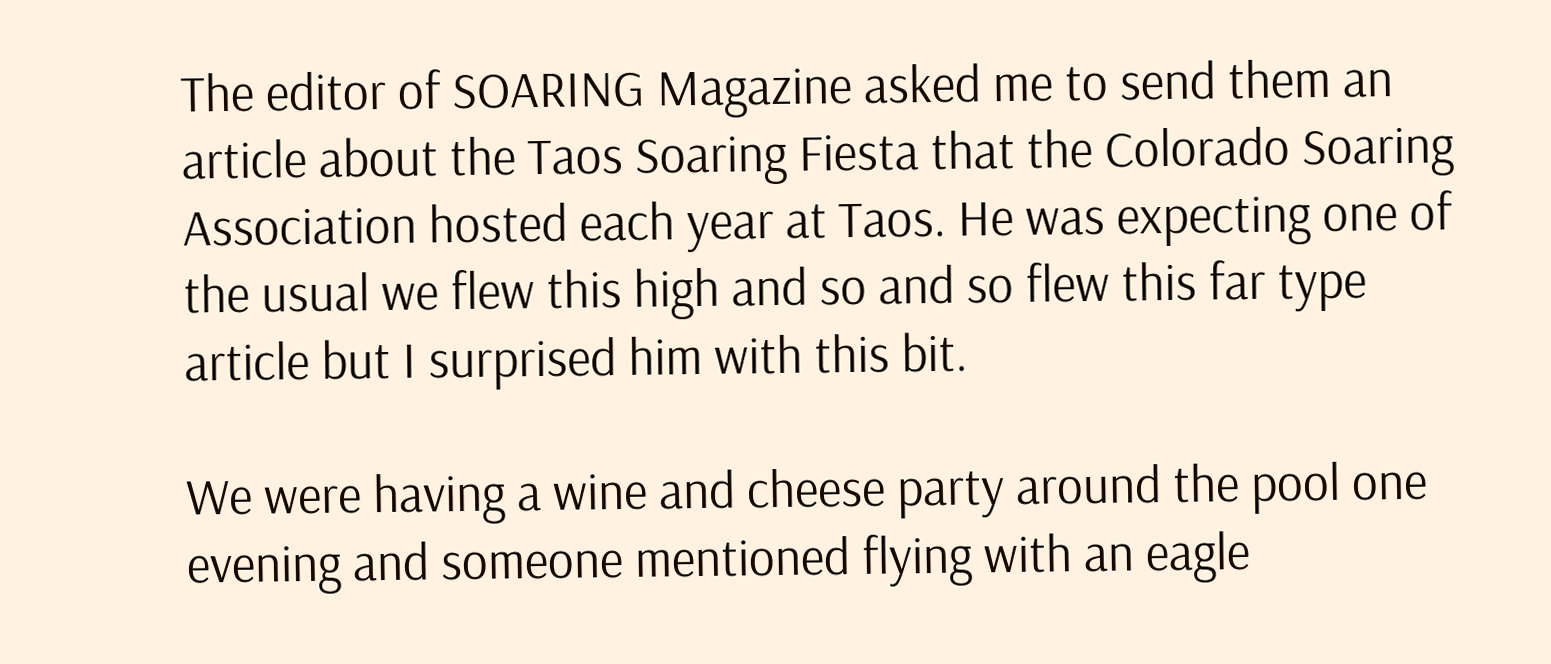The editor of SOARING Magazine asked me to send them an article about the Taos Soaring Fiesta that the Colorado Soaring Association hosted each year at Taos. He was expecting one of the usual we flew this high and so and so flew this far type article but I surprised him with this bit.

We were having a wine and cheese party around the pool one evening and someone mentioned flying with an eagle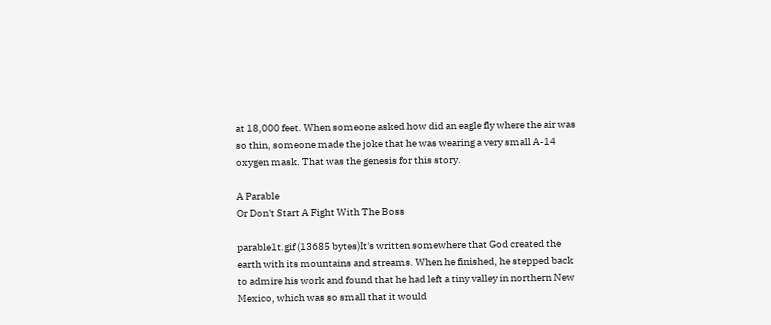at 18,000 feet. When someone asked how did an eagle fly where the air was so thin, someone made the joke that he was wearing a very small A-14 oxygen mask. That was the genesis for this story.

A Parable
Or Don't Start A Fight With The Boss

parable1t.gif (13685 bytes)It's written somewhere that God created the earth with its mountains and streams. When he finished, he stepped back to admire his work and found that he had left a tiny valley in northern New Mexico, which was so small that it would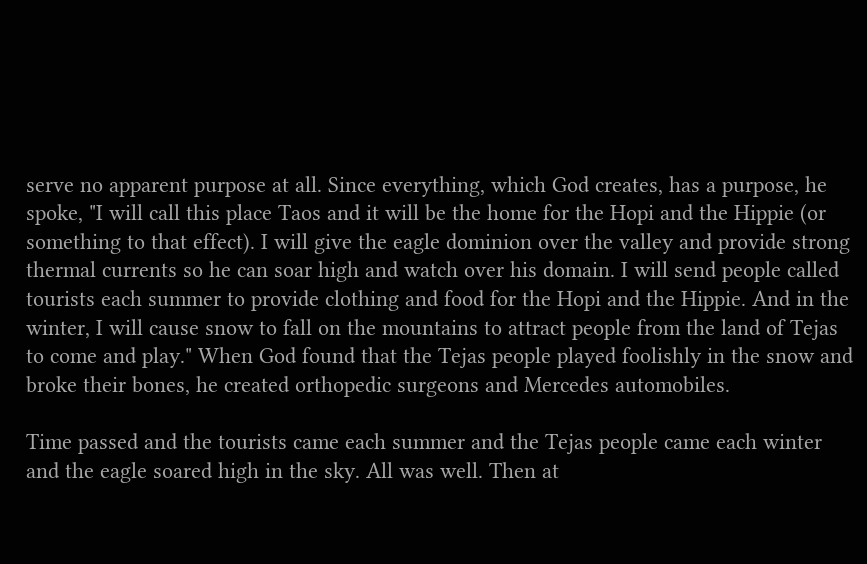serve no apparent purpose at all. Since everything, which God creates, has a purpose, he spoke, "I will call this place Taos and it will be the home for the Hopi and the Hippie (or something to that effect). I will give the eagle dominion over the valley and provide strong thermal currents so he can soar high and watch over his domain. I will send people called tourists each summer to provide clothing and food for the Hopi and the Hippie. And in the winter, I will cause snow to fall on the mountains to attract people from the land of Tejas to come and play." When God found that the Tejas people played foolishly in the snow and broke their bones, he created orthopedic surgeons and Mercedes automobiles.

Time passed and the tourists came each summer and the Tejas people came each winter and the eagle soared high in the sky. All was well. Then at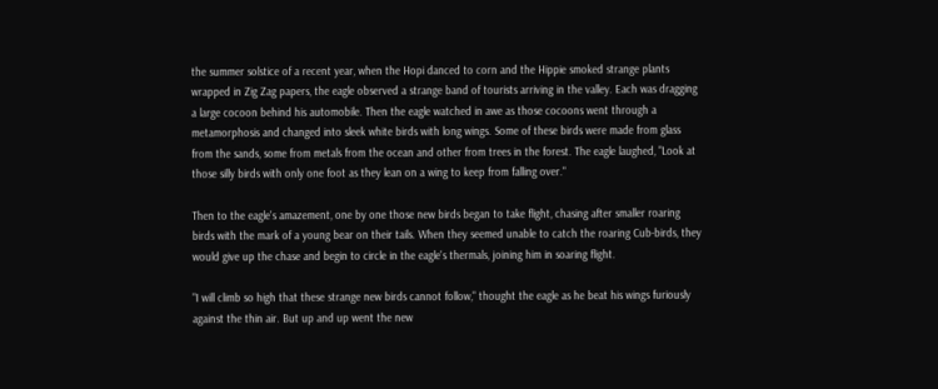the summer solstice of a recent year, when the Hopi danced to corn and the Hippie smoked strange plants wrapped in Zig Zag papers, the eagle observed a strange band of tourists arriving in the valley. Each was dragging a large cocoon behind his automobile. Then the eagle watched in awe as those cocoons went through a metamorphosis and changed into sleek white birds with long wings. Some of these birds were made from glass from the sands, some from metals from the ocean and other from trees in the forest. The eagle laughed, "Look at those silly birds with only one foot as they lean on a wing to keep from falling over."

Then to the eagle's amazement, one by one those new birds began to take flight, chasing after smaller roaring birds with the mark of a young bear on their tails. When they seemed unable to catch the roaring Cub-birds, they would give up the chase and begin to circle in the eagle's thermals, joining him in soaring flight.

"I will climb so high that these strange new birds cannot follow," thought the eagle as he beat his wings furiously against the thin air. But up and up went the new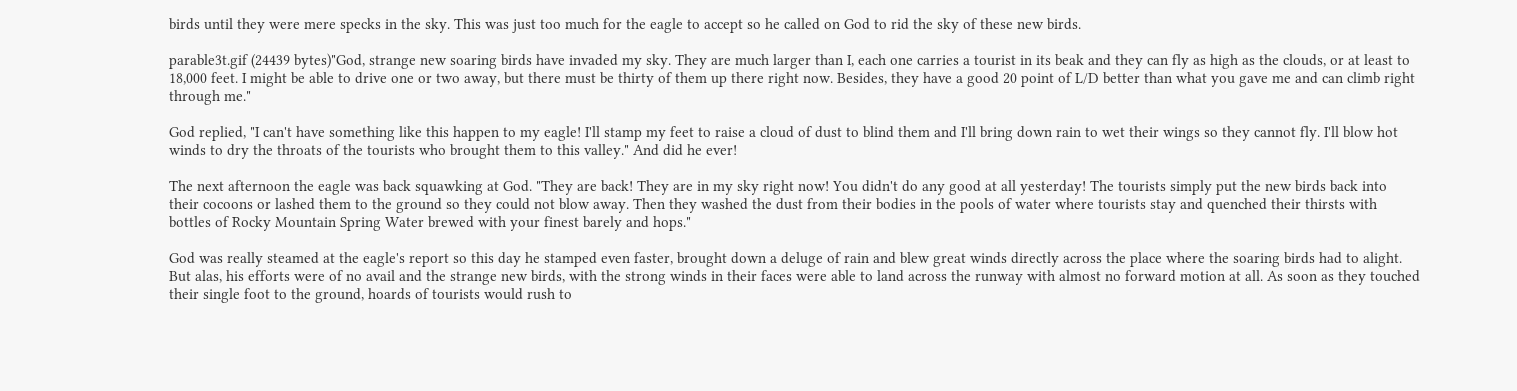birds until they were mere specks in the sky. This was just too much for the eagle to accept so he called on God to rid the sky of these new birds.

parable3t.gif (24439 bytes)"God, strange new soaring birds have invaded my sky. They are much larger than I, each one carries a tourist in its beak and they can fly as high as the clouds, or at least to 18,000 feet. I might be able to drive one or two away, but there must be thirty of them up there right now. Besides, they have a good 20 point of L/D better than what you gave me and can climb right through me."

God replied, "I can't have something like this happen to my eagle! I'll stamp my feet to raise a cloud of dust to blind them and I'll bring down rain to wet their wings so they cannot fly. I'll blow hot winds to dry the throats of the tourists who brought them to this valley." And did he ever!

The next afternoon the eagle was back squawking at God. "They are back! They are in my sky right now! You didn't do any good at all yesterday! The tourists simply put the new birds back into their cocoons or lashed them to the ground so they could not blow away. Then they washed the dust from their bodies in the pools of water where tourists stay and quenched their thirsts with bottles of Rocky Mountain Spring Water brewed with your finest barely and hops."

God was really steamed at the eagle's report so this day he stamped even faster, brought down a deluge of rain and blew great winds directly across the place where the soaring birds had to alight. But alas, his efforts were of no avail and the strange new birds, with the strong winds in their faces were able to land across the runway with almost no forward motion at all. As soon as they touched their single foot to the ground, hoards of tourists would rush to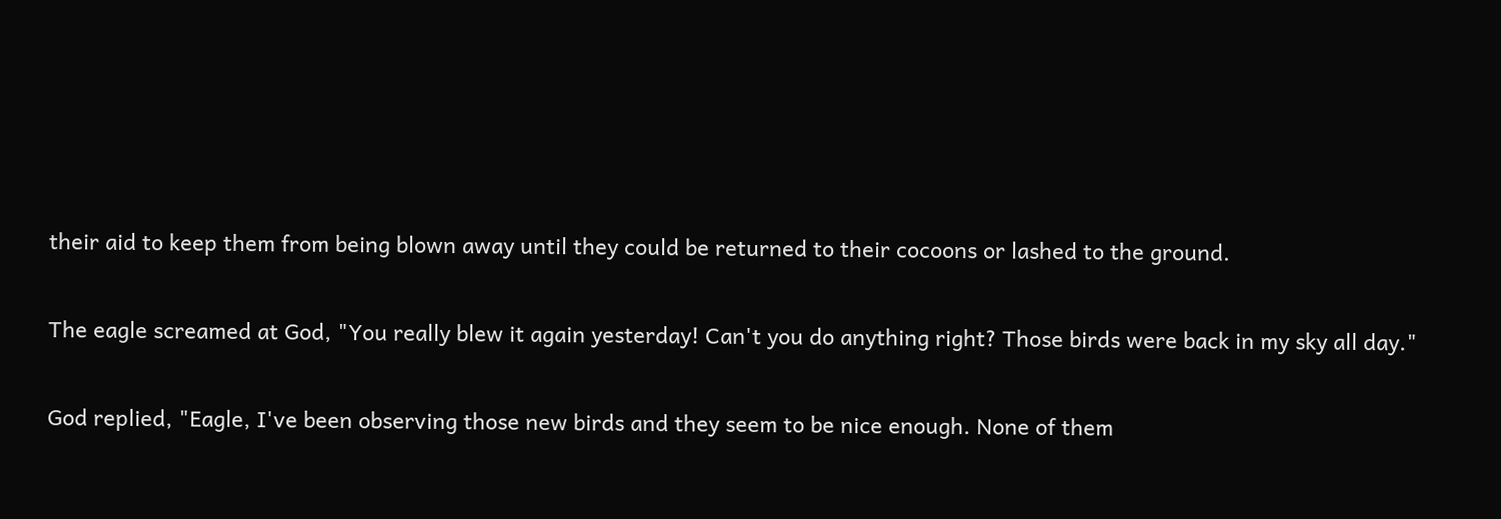their aid to keep them from being blown away until they could be returned to their cocoons or lashed to the ground.

The eagle screamed at God, "You really blew it again yesterday! Can't you do anything right? Those birds were back in my sky all day."

God replied, "Eagle, I've been observing those new birds and they seem to be nice enough. None of them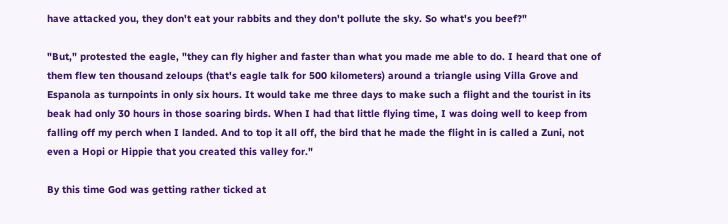have attacked you, they don't eat your rabbits and they don't pollute the sky. So what's you beef?"

"But," protested the eagle, "they can fly higher and faster than what you made me able to do. I heard that one of them flew ten thousand zeloups (that's eagle talk for 500 kilometers) around a triangle using Villa Grove and Espanola as turnpoints in only six hours. It would take me three days to make such a flight and the tourist in its beak had only 30 hours in those soaring birds. When I had that little flying time, I was doing well to keep from falling off my perch when I landed. And to top it all off, the bird that he made the flight in is called a Zuni, not even a Hopi or Hippie that you created this valley for."

By this time God was getting rather ticked at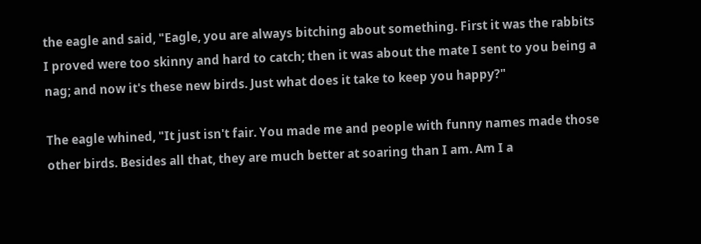the eagle and said, "Eagle, you are always bitching about something. First it was the rabbits I proved were too skinny and hard to catch; then it was about the mate I sent to you being a nag; and now it's these new birds. Just what does it take to keep you happy?"

The eagle whined, "It just isn't fair. You made me and people with funny names made those other birds. Besides all that, they are much better at soaring than I am. Am I a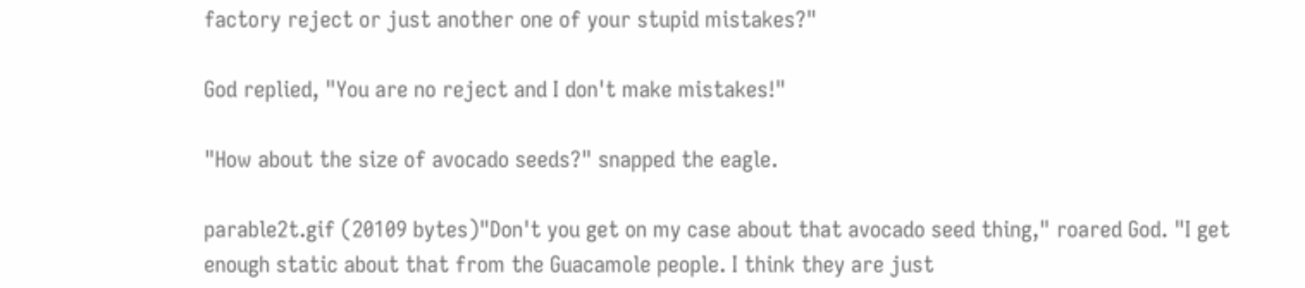factory reject or just another one of your stupid mistakes?"

God replied, "You are no reject and I don't make mistakes!"

"How about the size of avocado seeds?" snapped the eagle.

parable2t.gif (20109 bytes)"Don't you get on my case about that avocado seed thing," roared God. "I get enough static about that from the Guacamole people. I think they are just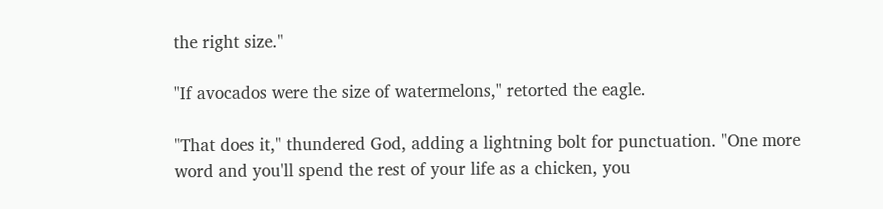the right size."

"If avocados were the size of watermelons," retorted the eagle.

"That does it," thundered God, adding a lightning bolt for punctuation. "One more word and you'll spend the rest of your life as a chicken, you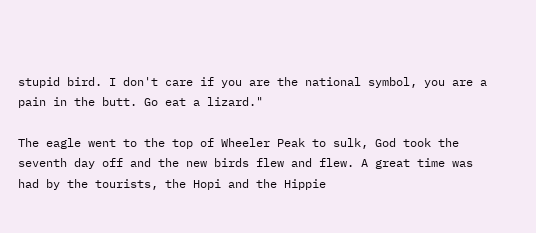stupid bird. I don't care if you are the national symbol, you are a pain in the butt. Go eat a lizard."

The eagle went to the top of Wheeler Peak to sulk, God took the seventh day off and the new birds flew and flew. A great time was had by the tourists, the Hopi and the Hippie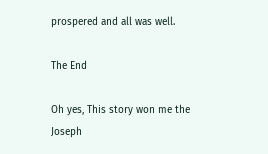prospered and all was well.

The End

Oh yes, This story won me the Joseph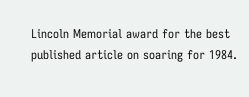Lincoln Memorial award for the best published article on soaring for 1984.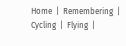Home  |  Remembering  |  Cycling  |  Flying  |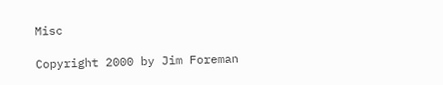Misc

Copyright 2000 by Jim Foreman